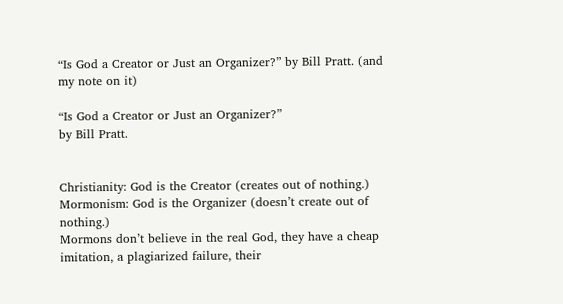“Is God a Creator or Just an Organizer?” by Bill Pratt. (and my note on it)

“Is God a Creator or Just an Organizer?”
by Bill Pratt.


Christianity: God is the Creator (creates out of nothing.)
Mormonism: God is the Organizer (doesn’t create out of nothing.)
Mormons don’t believe in the real God, they have a cheap imitation, a plagiarized failure, their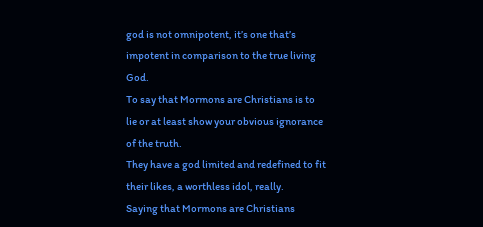god is not omnipotent, it’s one that’s impotent in comparison to the true living God.
To say that Mormons are Christians is to lie or at least show your obvious ignorance of the truth.
They have a god limited and redefined to fit their likes, a worthless idol, really.
Saying that Mormons are Christians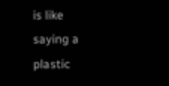is like saying a plastic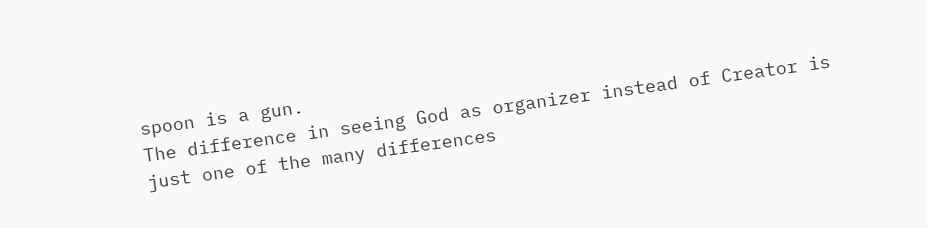spoon is a gun.
The difference in seeing God as organizer instead of Creator is just one of the many differences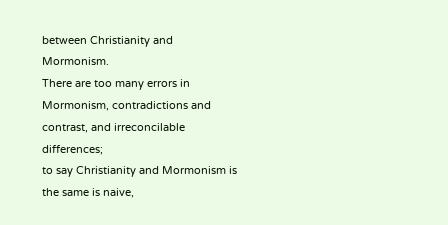between Christianity and Mormonism.
There are too many errors in Mormonism, contradictions and contrast, and irreconcilable differences;
to say Christianity and Mormonism is the same is naive,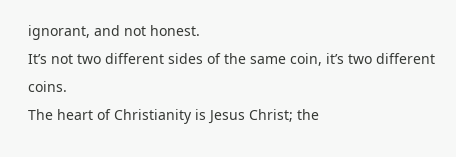ignorant, and not honest.
It’s not two different sides of the same coin, it’s two different coins.
The heart of Christianity is Jesus Christ; the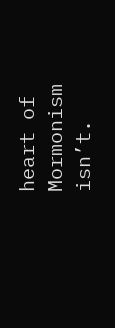heart of Mormonism isn’t.